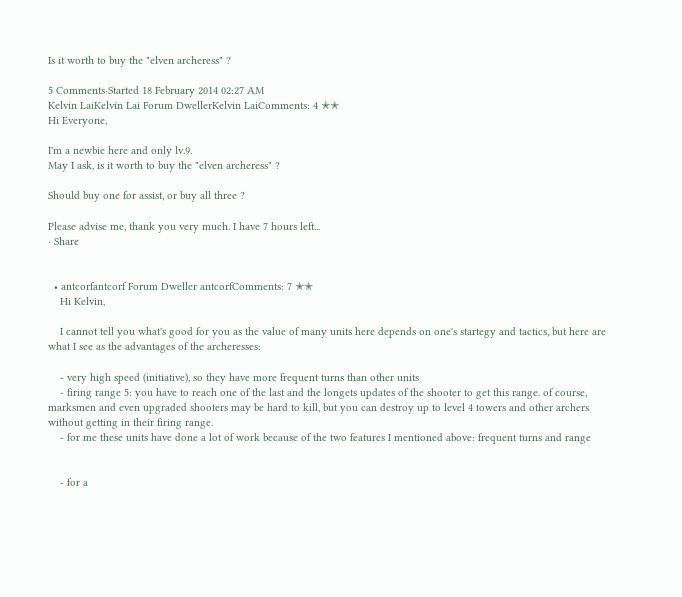Is it worth to buy the "elven archeress" ?

5 Comments·Started 18 February 2014 02:27 AM
Kelvin LaiKelvin Lai Forum DwellerKelvin LaiComments: 4 ✭✭
Hi Everyone,

I'm a newbie here and only lv.9.
May I ask, is it worth to buy the "elven archeress" ?

Should buy one for assist, or buy all three ?

Please advise me, thank you very much. I have 7 hours left...
· Share


  • antcorfantcorf Forum Dweller antcorfComments: 7 ✭✭
    Hi Kelvin,

    I cannot tell you what's good for you as the value of many units here depends on one's startegy and tactics, but here are what I see as the advantages of the archeresses:

    - very high speed (initiative), so they have more frequent turns than other units
    - firing range 5: you have to reach one of the last and the longets updates of the shooter to get this range. of course, marksmen and even upgraded shooters may be hard to kill, but you can destroy up to level 4 towers and other archers without getting in their firing range.
    - for me these units have done a lot of work because of the two features I mentioned above: frequent turns and range


    - for a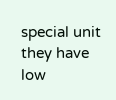special unit they have low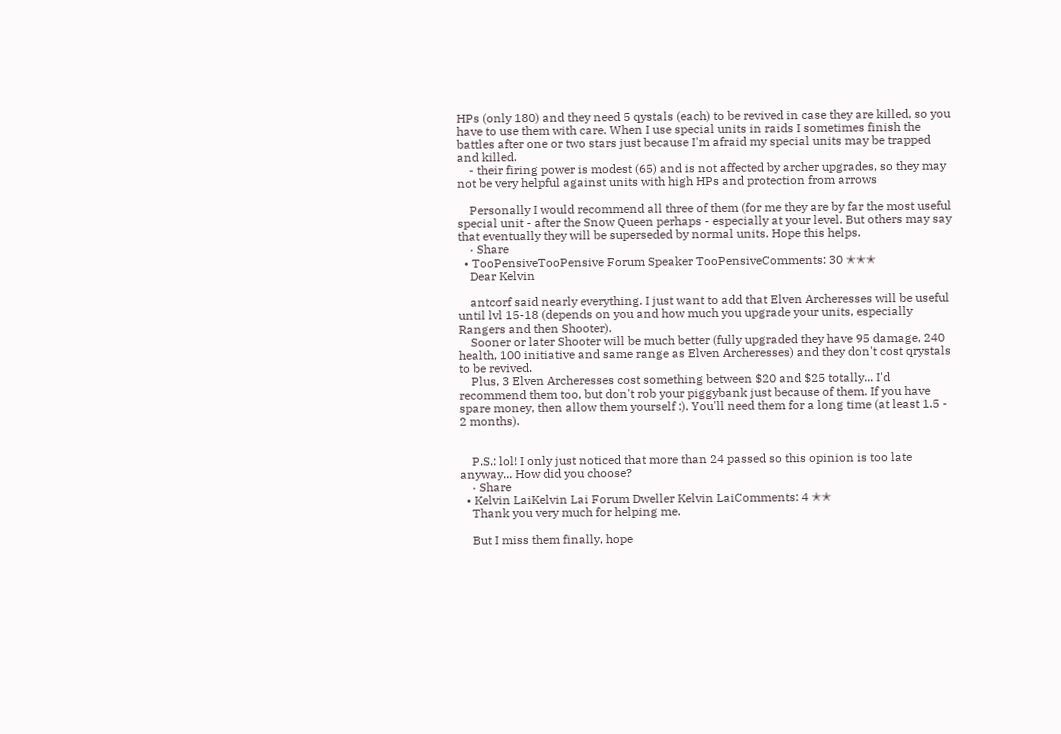HPs (only 180) and they need 5 qystals (each) to be revived in case they are killed, so you have to use them with care. When I use special units in raids I sometimes finish the battles after one or two stars just because I'm afraid my special units may be trapped and killed.
    - their firing power is modest (65) and is not affected by archer upgrades, so they may not be very helpful against units with high HPs and protection from arrows

    Personally I would recommend all three of them (for me they are by far the most useful special unit - after the Snow Queen perhaps - especially at your level. But others may say that eventually they will be superseded by normal units. Hope this helps.
    · Share
  • TooPensiveTooPensive Forum Speaker TooPensiveComments: 30 ✭✭✭
    Dear Kelvin

    antcorf said nearly everything. I just want to add that Elven Archeresses will be useful until lvl 15-18 (depends on you and how much you upgrade your units, especially Rangers and then Shooter).
    Sooner or later Shooter will be much better (fully upgraded they have 95 damage, 240 health, 100 initiative and same range as Elven Archeresses) and they don't cost qrystals to be revived.
    Plus, 3 Elven Archeresses cost something between $20 and $25 totally... I'd recommend them too, but don't rob your piggybank just because of them. If you have spare money, then allow them yourself :). You'll need them for a long time (at least 1.5 - 2 months).


    P.S.: lol! I only just noticed that more than 24 passed so this opinion is too late anyway... How did you choose?
    · Share
  • Kelvin LaiKelvin Lai Forum Dweller Kelvin LaiComments: 4 ✭✭
    Thank you very much for helping me.

    But I miss them finally, hope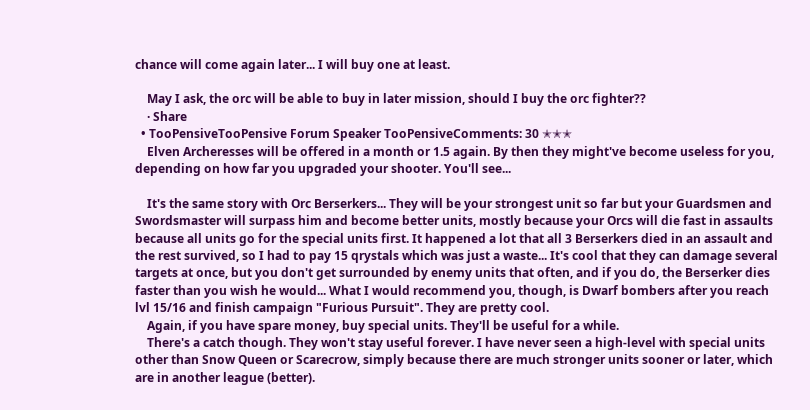chance will come again later... I will buy one at least.

    May I ask, the orc will be able to buy in later mission, should I buy the orc fighter??
    · Share
  • TooPensiveTooPensive Forum Speaker TooPensiveComments: 30 ✭✭✭
    Elven Archeresses will be offered in a month or 1.5 again. By then they might've become useless for you, depending on how far you upgraded your shooter. You'll see...

    It's the same story with Orc Berserkers... They will be your strongest unit so far but your Guardsmen and Swordsmaster will surpass him and become better units, mostly because your Orcs will die fast in assaults because all units go for the special units first. It happened a lot that all 3 Berserkers died in an assault and the rest survived, so I had to pay 15 qrystals which was just a waste... It's cool that they can damage several targets at once, but you don't get surrounded by enemy units that often, and if you do, the Berserker dies faster than you wish he would... What I would recommend you, though, is Dwarf bombers after you reach lvl 15/16 and finish campaign "Furious Pursuit". They are pretty cool.
    Again, if you have spare money, buy special units. They'll be useful for a while.
    There's a catch though. They won't stay useful forever. I have never seen a high-level with special units other than Snow Queen or Scarecrow, simply because there are much stronger units sooner or later, which are in another league (better).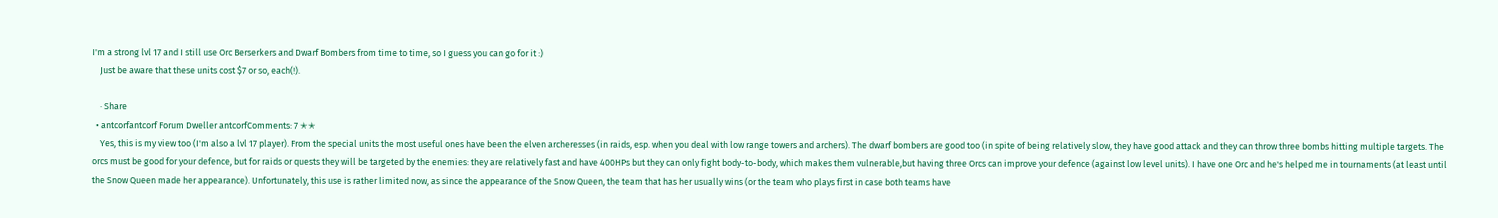I'm a strong lvl 17 and I still use Orc Berserkers and Dwarf Bombers from time to time, so I guess you can go for it :)
    Just be aware that these units cost $7 or so, each(!).

    · Share
  • antcorfantcorf Forum Dweller antcorfComments: 7 ✭✭
    Yes, this is my view too (I'm also a lvl 17 player). From the special units the most useful ones have been the elven archeresses (in raids, esp. when you deal with low range towers and archers). The dwarf bombers are good too (in spite of being relatively slow, they have good attack and they can throw three bombs hitting multiple targets. The orcs must be good for your defence, but for raids or quests they will be targeted by the enemies: they are relatively fast and have 400HPs but they can only fight body-to-body, which makes them vulnerable,but having three Orcs can improve your defence (against low level units). I have one Orc and he's helped me in tournaments (at least until the Snow Queen made her appearance). Unfortunately, this use is rather limited now, as since the appearance of the Snow Queen, the team that has her usually wins (or the team who plays first in case both teams have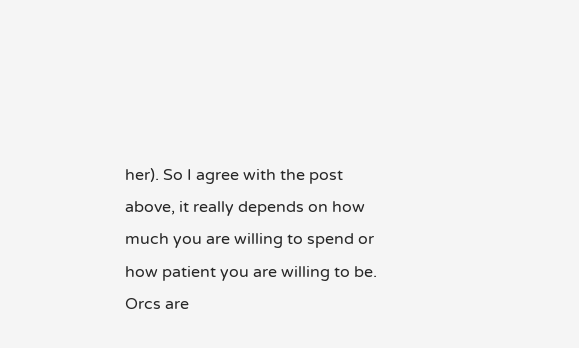her). So I agree with the post above, it really depends on how much you are willing to spend or how patient you are willing to be. Orcs are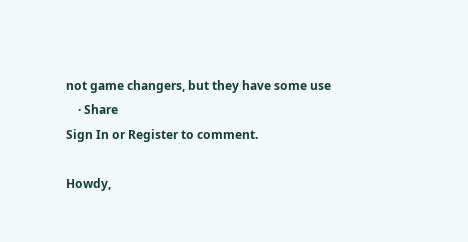not game changers, but they have some use
    · Share
Sign In or Register to comment.

Howdy,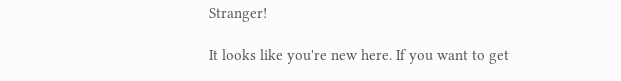Stranger!

It looks like you're new here. If you want to get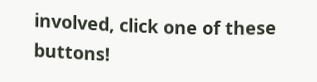involved, click one of these buttons!